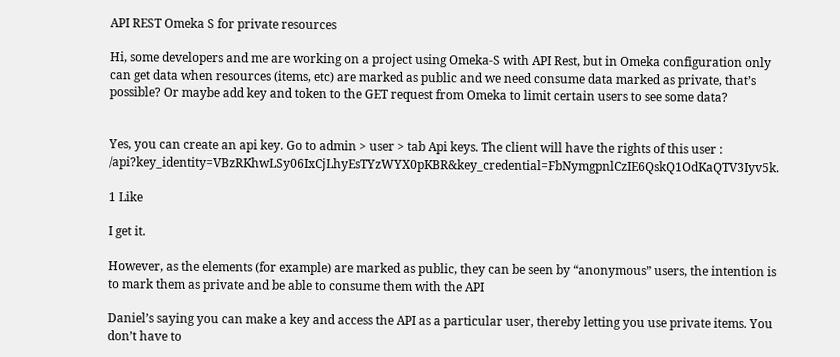API REST Omeka S for private resources

Hi, some developers and me are working on a project using Omeka-S with API Rest, but in Omeka configuration only can get data when resources (items, etc) are marked as public and we need consume data marked as private, that’s possible? Or maybe add key and token to the GET request from Omeka to limit certain users to see some data?


Yes, you can create an api key. Go to admin > user > tab Api keys. The client will have the rights of this user : /api?key_identity=VBzRKhwLSy06IxCjLhyEsTYzWYX0pKBR&key_credential=FbNymgpnlCzIE6QskQ1OdKaQTV3Iyv5k.

1 Like

I get it.

However, as the elements (for example) are marked as public, they can be seen by “anonymous” users, the intention is to mark them as private and be able to consume them with the API

Daniel’s saying you can make a key and access the API as a particular user, thereby letting you use private items. You don’t have to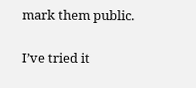mark them public.

I’ve tried it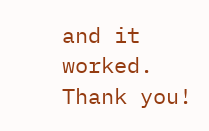and it worked. Thank you!